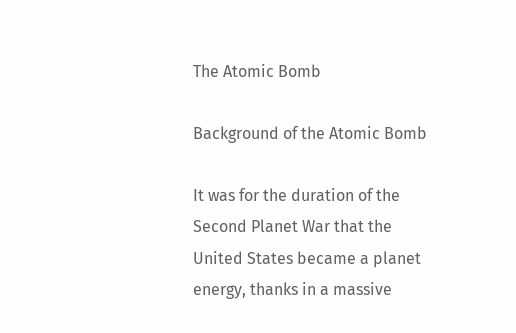The Atomic Bomb

Background of the Atomic Bomb

It was for the duration of the Second Planet War that the United States became a planet energy, thanks in a massive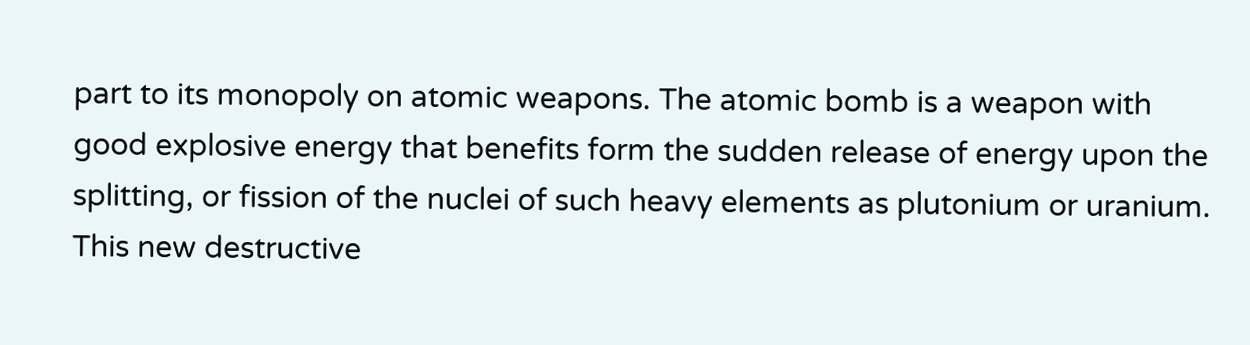part to its monopoly on atomic weapons. The atomic bomb is a weapon with good explosive energy that benefits form the sudden release of energy upon the splitting, or fission of the nuclei of such heavy elements as plutonium or uranium. This new destructive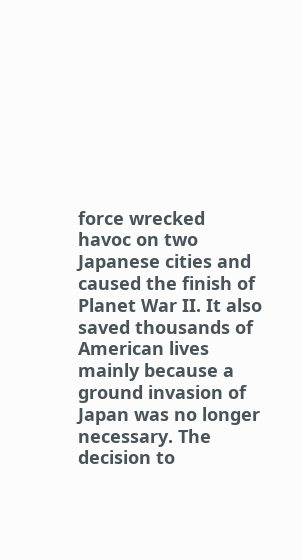force wrecked havoc on two Japanese cities and caused the finish of Planet War II. It also saved thousands of American lives mainly because a ground invasion of Japan was no longer necessary. The decision to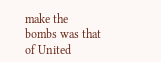make the bombs was that of United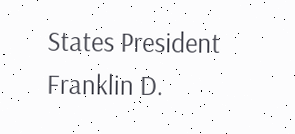States President Franklin D.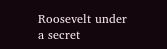Roosevelt under a secret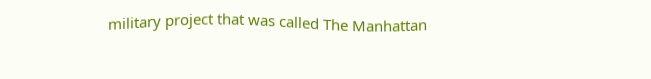military project that was called The Manhattan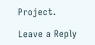Project.

Leave a Reply